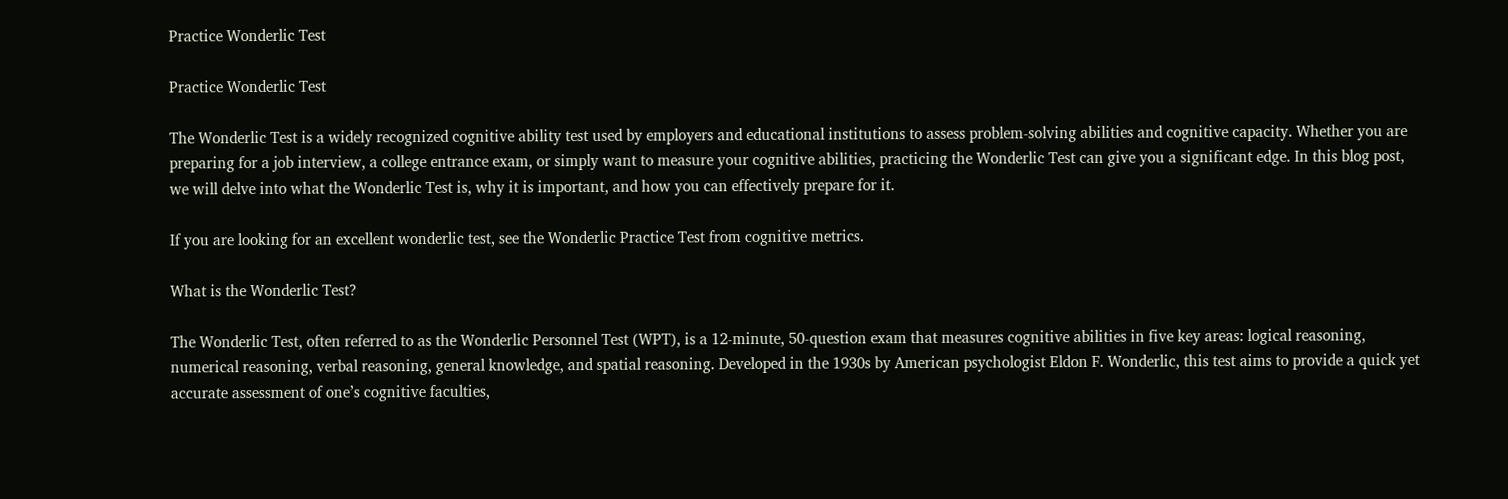Practice Wonderlic Test

Practice Wonderlic Test

The Wonderlic Test is a widely recognized cognitive ability test used by employers and educational institutions to assess problem-solving abilities and cognitive capacity. Whether you are preparing for a job interview, a college entrance exam, or simply want to measure your cognitive abilities, practicing the Wonderlic Test can give you a significant edge. In this blog post, we will delve into what the Wonderlic Test is, why it is important, and how you can effectively prepare for it.

If you are looking for an excellent wonderlic test, see the Wonderlic Practice Test from cognitive metrics.

What is the Wonderlic Test?

The Wonderlic Test, often referred to as the Wonderlic Personnel Test (WPT), is a 12-minute, 50-question exam that measures cognitive abilities in five key areas: logical reasoning, numerical reasoning, verbal reasoning, general knowledge, and spatial reasoning. Developed in the 1930s by American psychologist Eldon F. Wonderlic, this test aims to provide a quick yet accurate assessment of one’s cognitive faculties,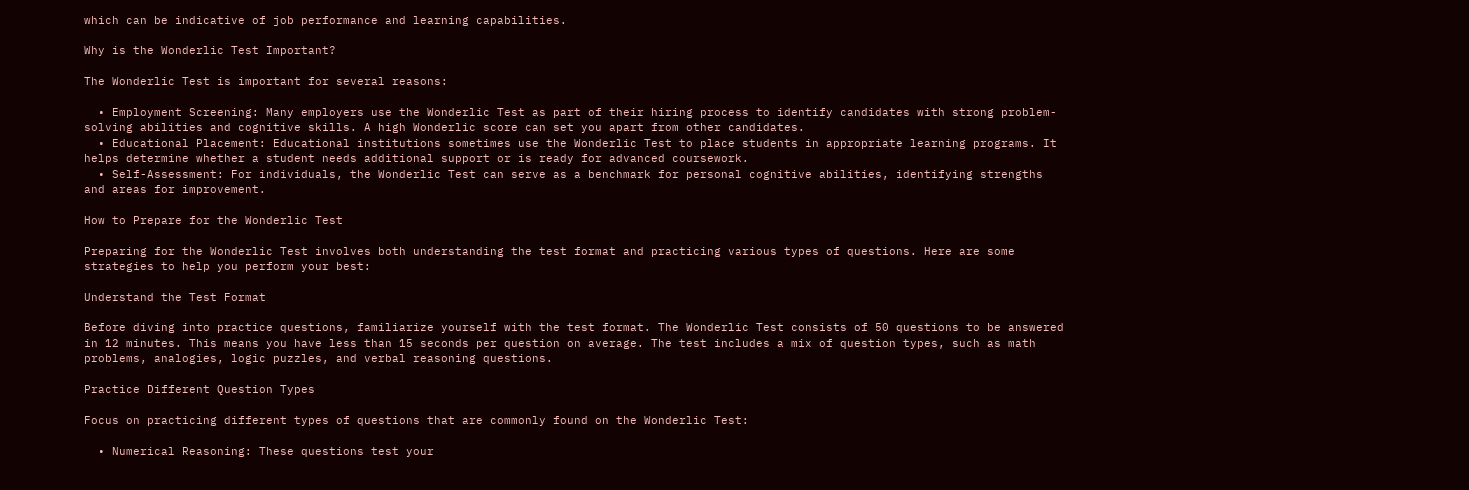which can be indicative of job performance and learning capabilities.

Why is the Wonderlic Test Important?

The Wonderlic Test is important for several reasons:

  • Employment Screening: Many employers use the Wonderlic Test as part of their hiring process to identify candidates with strong problem-solving abilities and cognitive skills. A high Wonderlic score can set you apart from other candidates.
  • Educational Placement: Educational institutions sometimes use the Wonderlic Test to place students in appropriate learning programs. It helps determine whether a student needs additional support or is ready for advanced coursework.
  • Self-Assessment: For individuals, the Wonderlic Test can serve as a benchmark for personal cognitive abilities, identifying strengths and areas for improvement.

How to Prepare for the Wonderlic Test

Preparing for the Wonderlic Test involves both understanding the test format and practicing various types of questions. Here are some strategies to help you perform your best:

Understand the Test Format

Before diving into practice questions, familiarize yourself with the test format. The Wonderlic Test consists of 50 questions to be answered in 12 minutes. This means you have less than 15 seconds per question on average. The test includes a mix of question types, such as math problems, analogies, logic puzzles, and verbal reasoning questions.

Practice Different Question Types

Focus on practicing different types of questions that are commonly found on the Wonderlic Test:

  • Numerical Reasoning: These questions test your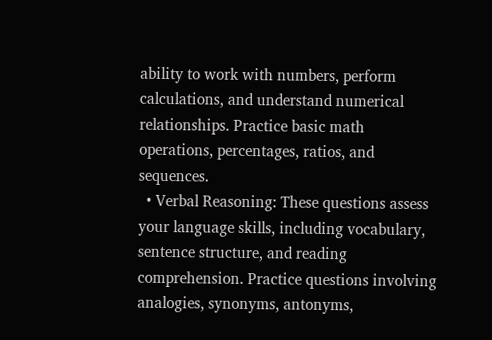ability to work with numbers, perform calculations, and understand numerical relationships. Practice basic math operations, percentages, ratios, and sequences.
  • Verbal Reasoning: These questions assess your language skills, including vocabulary, sentence structure, and reading comprehension. Practice questions involving analogies, synonyms, antonyms,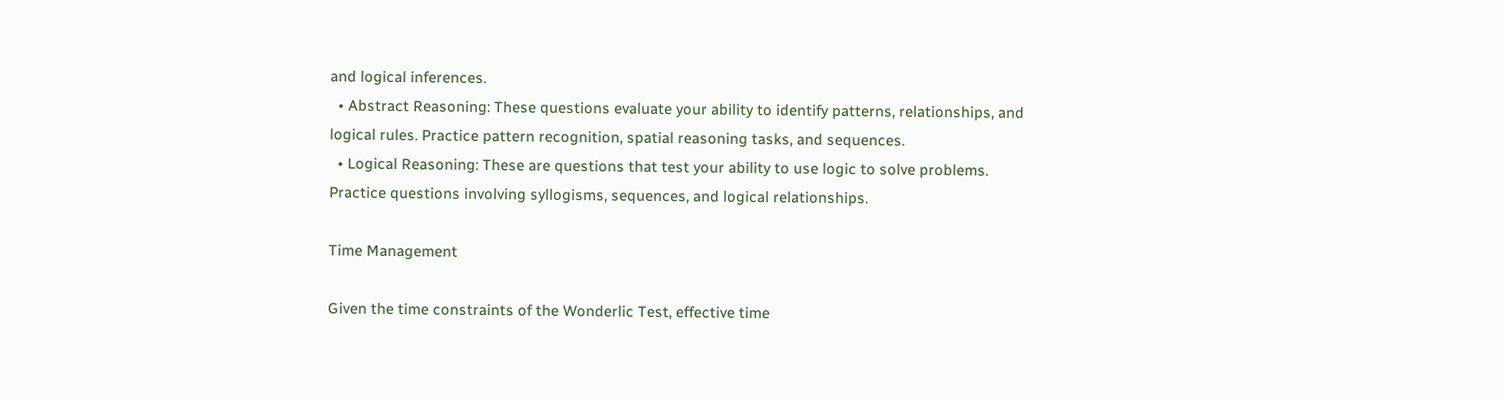and logical inferences.
  • Abstract Reasoning: These questions evaluate your ability to identify patterns, relationships, and logical rules. Practice pattern recognition, spatial reasoning tasks, and sequences.
  • Logical Reasoning: These are questions that test your ability to use logic to solve problems. Practice questions involving syllogisms, sequences, and logical relationships.

Time Management

Given the time constraints of the Wonderlic Test, effective time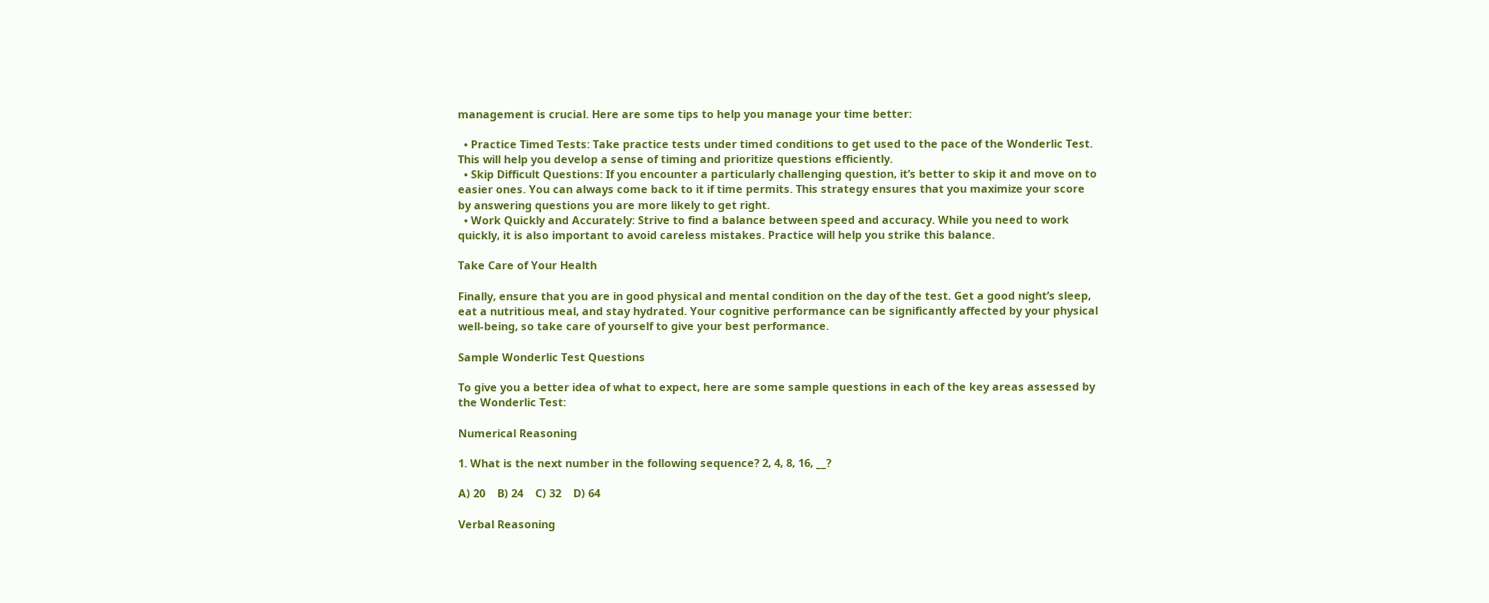management is crucial. Here are some tips to help you manage your time better:

  • Practice Timed Tests: Take practice tests under timed conditions to get used to the pace of the Wonderlic Test. This will help you develop a sense of timing and prioritize questions efficiently.
  • Skip Difficult Questions: If you encounter a particularly challenging question, it’s better to skip it and move on to easier ones. You can always come back to it if time permits. This strategy ensures that you maximize your score by answering questions you are more likely to get right.
  • Work Quickly and Accurately: Strive to find a balance between speed and accuracy. While you need to work quickly, it is also important to avoid careless mistakes. Practice will help you strike this balance.

Take Care of Your Health

Finally, ensure that you are in good physical and mental condition on the day of the test. Get a good night’s sleep, eat a nutritious meal, and stay hydrated. Your cognitive performance can be significantly affected by your physical well-being, so take care of yourself to give your best performance.

Sample Wonderlic Test Questions

To give you a better idea of what to expect, here are some sample questions in each of the key areas assessed by the Wonderlic Test:

Numerical Reasoning

1. What is the next number in the following sequence? 2, 4, 8, 16, __?

A) 20    B) 24    C) 32    D) 64

Verbal Reasoning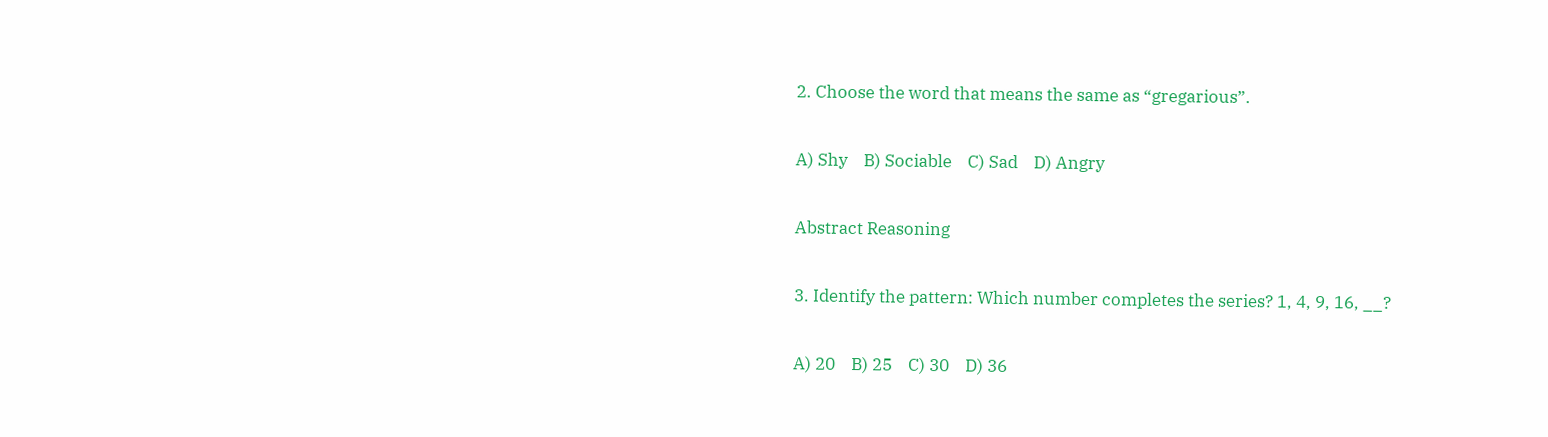2. Choose the word that means the same as “gregarious”.

A) Shy    B) Sociable    C) Sad    D) Angry

Abstract Reasoning

3. Identify the pattern: Which number completes the series? 1, 4, 9, 16, __?

A) 20    B) 25    C) 30    D) 36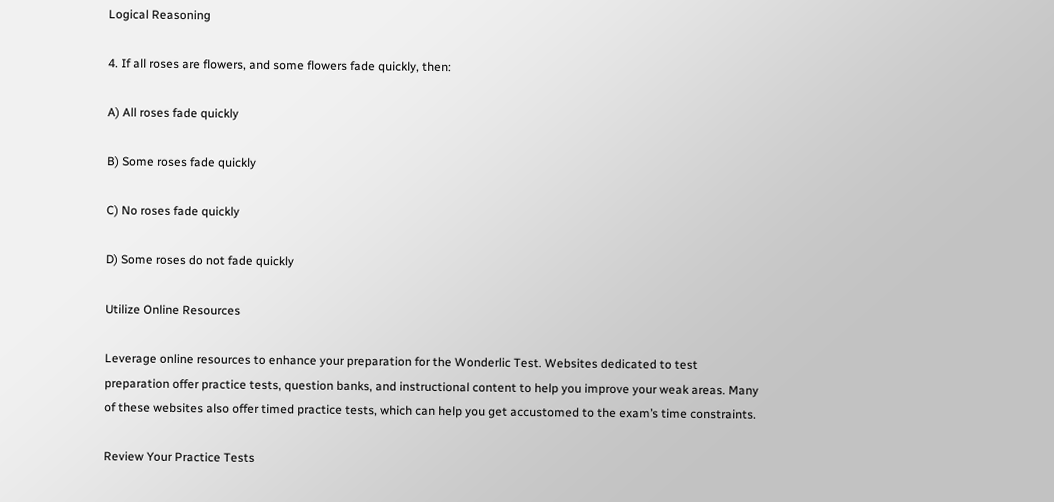Logical Reasoning

4. If all roses are flowers, and some flowers fade quickly, then:

A) All roses fade quickly

B) Some roses fade quickly

C) No roses fade quickly

D) Some roses do not fade quickly

Utilize Online Resources

Leverage online resources to enhance your preparation for the Wonderlic Test. Websites dedicated to test preparation offer practice tests, question banks, and instructional content to help you improve your weak areas. Many of these websites also offer timed practice tests, which can help you get accustomed to the exam’s time constraints.

Review Your Practice Tests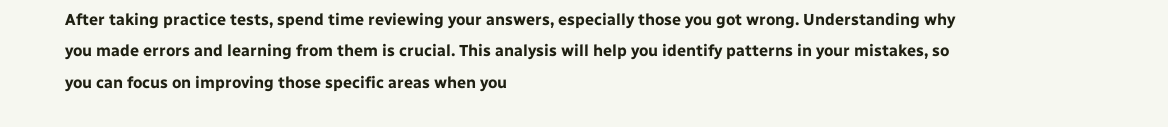After taking practice tests, spend time reviewing your answers, especially those you got wrong. Understanding why you made errors and learning from them is crucial. This analysis will help you identify patterns in your mistakes, so you can focus on improving those specific areas when you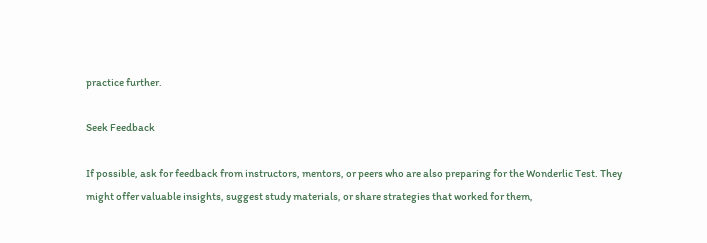practice further.

Seek Feedback

If possible, ask for feedback from instructors, mentors, or peers who are also preparing for the Wonderlic Test. They might offer valuable insights, suggest study materials, or share strategies that worked for them,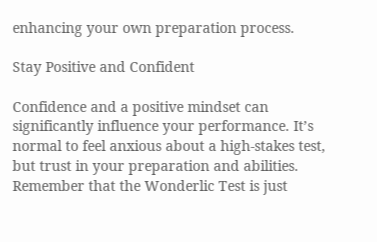enhancing your own preparation process.

Stay Positive and Confident

Confidence and a positive mindset can significantly influence your performance. It’s normal to feel anxious about a high-stakes test, but trust in your preparation and abilities. Remember that the Wonderlic Test is just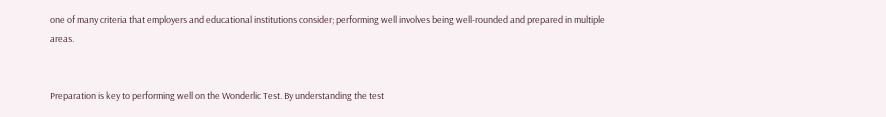one of many criteria that employers and educational institutions consider; performing well involves being well-rounded and prepared in multiple areas.


Preparation is key to performing well on the Wonderlic Test. By understanding the test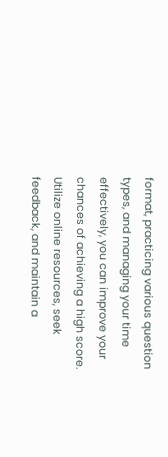format, practicing various question types, and managing your time effectively, you can improve your chances of achieving a high score. Utilize online resources, seek feedback, and maintain a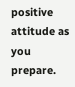positive attitude as you prepare.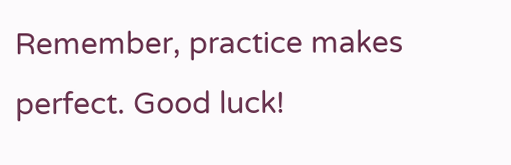Remember, practice makes perfect. Good luck!